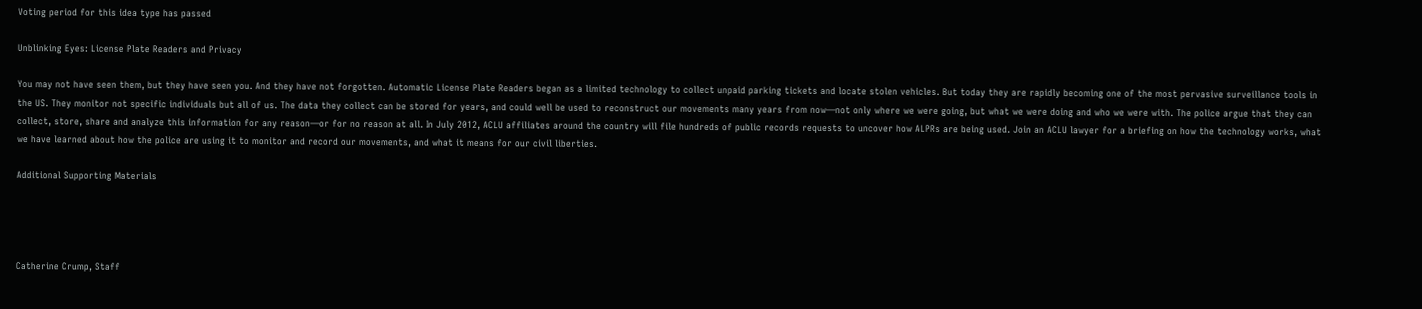Voting period for this idea type has passed

Unblinking Eyes: License Plate Readers and Privacy

You may not have seen them, but they have seen you. And they have not forgotten. Automatic License Plate Readers began as a limited technology to collect unpaid parking tickets and locate stolen vehicles. But today they are rapidly becoming one of the most pervasive surveillance tools in the US. They monitor not specific individuals but all of us. The data they collect can be stored for years, and could well be used to reconstruct our movements many years from now—not only where we were going, but what we were doing and who we were with. The police argue that they can collect, store, share and analyze this information for any reason—or for no reason at all. In July 2012, ACLU affiliates around the country will file hundreds of public records requests to uncover how ALPRs are being used. Join an ACLU lawyer for a briefing on how the technology works, what we have learned about how the police are using it to monitor and record our movements, and what it means for our civil liberties.

Additional Supporting Materials




Catherine Crump, Staff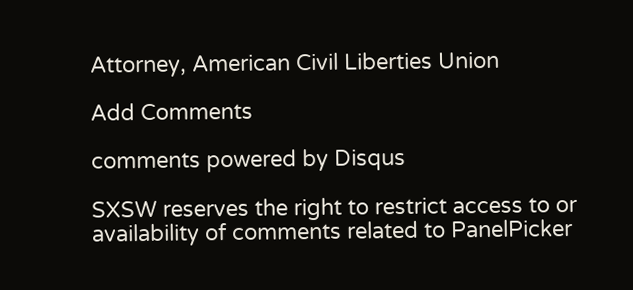Attorney, American Civil Liberties Union

Add Comments

comments powered by Disqus

SXSW reserves the right to restrict access to or availability of comments related to PanelPicker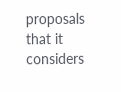proposals that it considers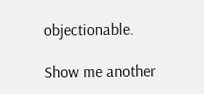objectionable.

Show me another